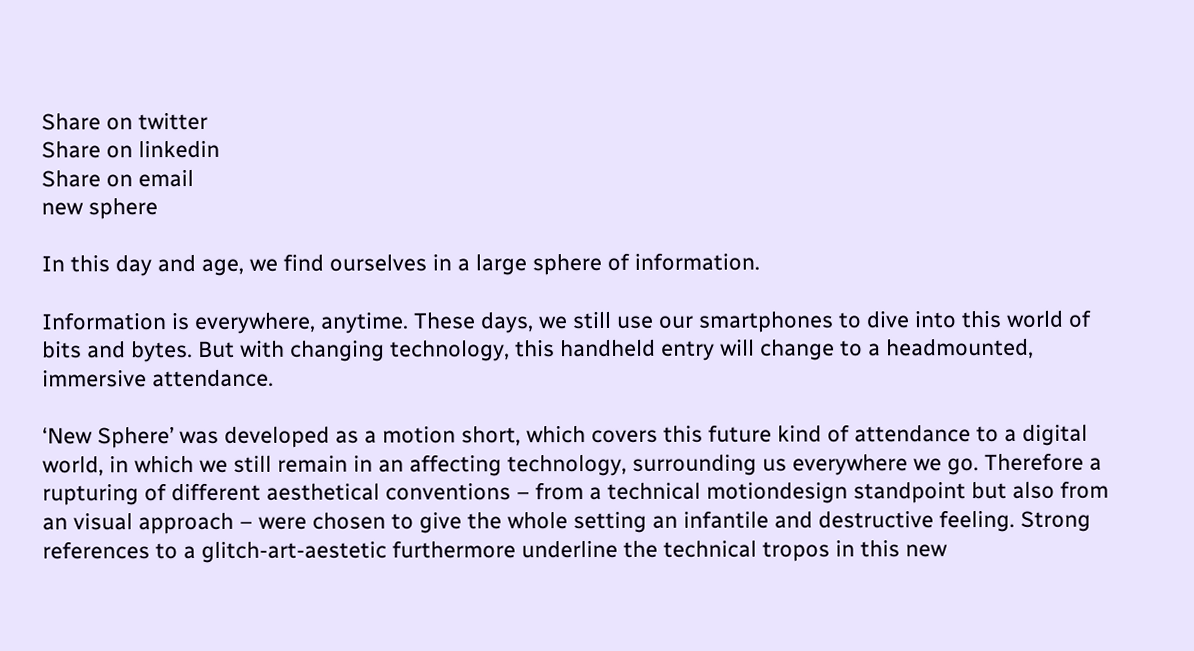Share on twitter
Share on linkedin
Share on email
new sphere

In this day and age, we find ourselves in a large sphere of information.

Information is everywhere, anytime. These days, we still use our smartphones to dive into this world of bits and bytes. But with changing technology, this handheld entry will change to a headmounted, immersive attendance.

‘New Sphere’ was developed as a motion short, which covers this future kind of attendance to a digital world, in which we still remain in an affecting technology, surrounding us everywhere we go. Therefore a rupturing of different aesthetical conventions – from a technical motiondesign standpoint but also from an visual approach – were chosen to give the whole setting an infantile and destructive feeling. Strong references to a glitch-art-aestetic furthermore underline the technical tropos in this new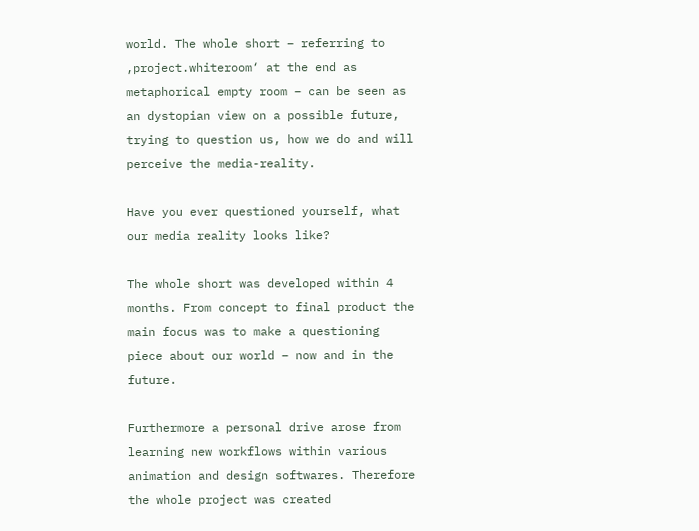world. The whole short – referring to ‚project.whiteroom‘ at the end as metaphorical empty room – can be seen as an dystopian view on a possible future, trying to question us, how we do and will perceive the media-reality.

Have you ever questioned yourself, what our media reality looks like?

The whole short was developed within 4 months. From concept to final product the main focus was to make a questioning piece about our world – now and in the future.

Furthermore a personal drive arose from learning new workflows within various animation and design softwares. Therefore the whole project was created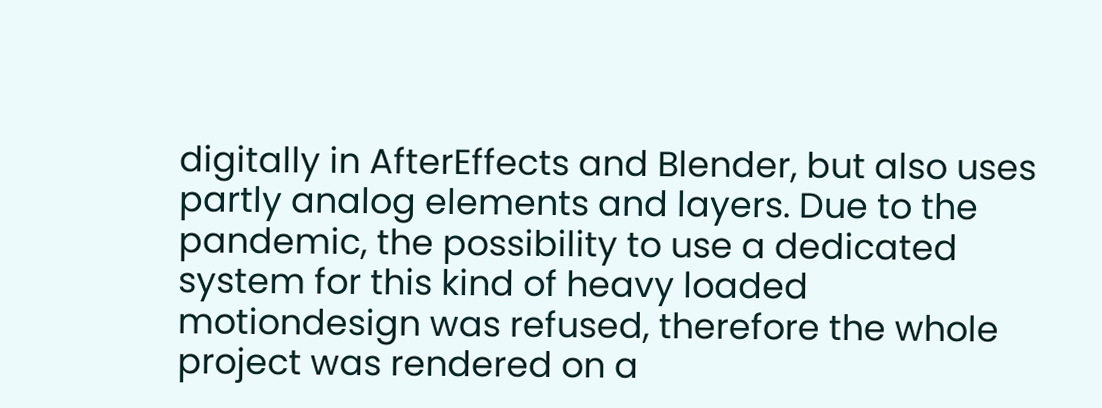digitally in AfterEffects and Blender, but also uses partly analog elements and layers. Due to the pandemic, the possibility to use a dedicated system for this kind of heavy loaded motiondesign was refused, therefore the whole project was rendered on a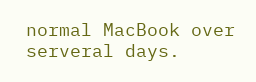normal MacBook over serveral days.